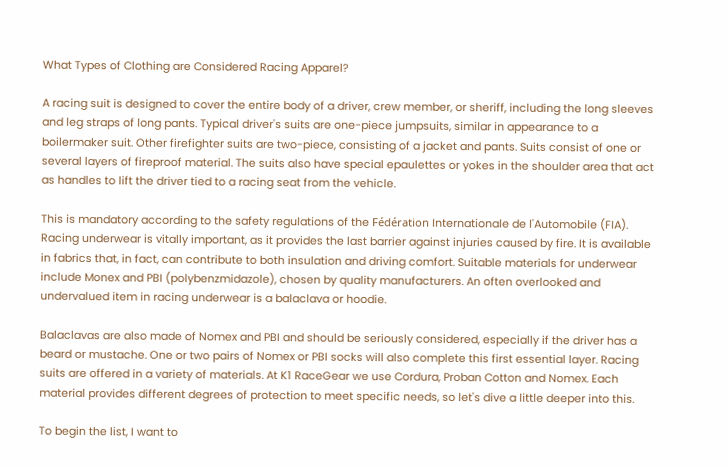What Types of Clothing are Considered Racing Apparel?

A racing suit is designed to cover the entire body of a driver, crew member, or sheriff, including the long sleeves and leg straps of long pants. Typical driver's suits are one-piece jumpsuits, similar in appearance to a boilermaker suit. Other firefighter suits are two-piece, consisting of a jacket and pants. Suits consist of one or several layers of fireproof material. The suits also have special epaulettes or yokes in the shoulder area that act as handles to lift the driver tied to a racing seat from the vehicle.

This is mandatory according to the safety regulations of the Fédération Internationale de l'Automobile (FIA). Racing underwear is vitally important, as it provides the last barrier against injuries caused by fire. It is available in fabrics that, in fact, can contribute to both insulation and driving comfort. Suitable materials for underwear include Monex and PBI (polybenzmidazole), chosen by quality manufacturers. An often overlooked and undervalued item in racing underwear is a balaclava or hoodie.

Balaclavas are also made of Nomex and PBI and should be seriously considered, especially if the driver has a beard or mustache. One or two pairs of Nomex or PBI socks will also complete this first essential layer. Racing suits are offered in a variety of materials. At K1 RaceGear we use Cordura, Proban Cotton and Nomex. Each material provides different degrees of protection to meet specific needs, so let's dive a little deeper into this.

To begin the list, I want to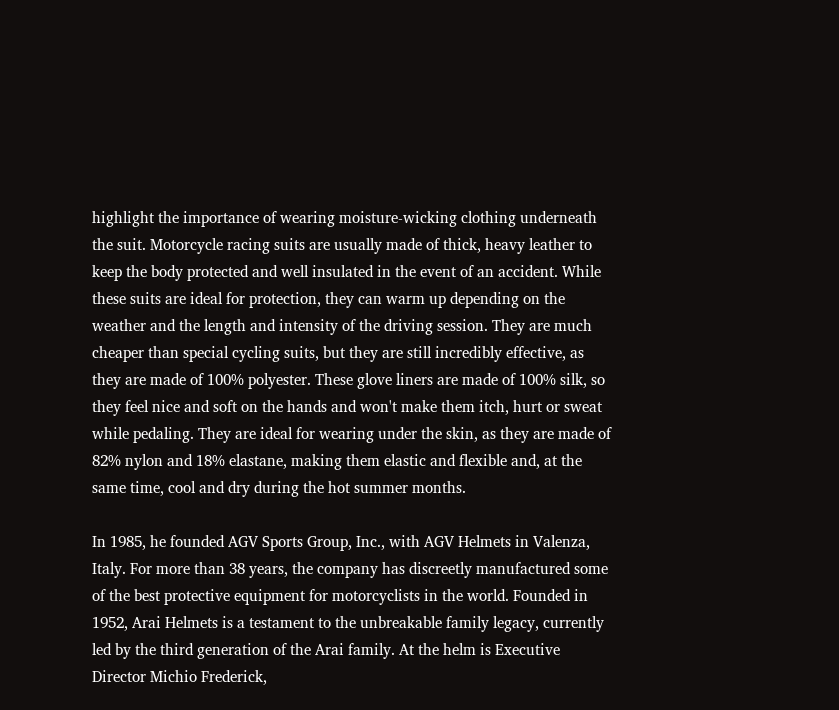highlight the importance of wearing moisture-wicking clothing underneath the suit. Motorcycle racing suits are usually made of thick, heavy leather to keep the body protected and well insulated in the event of an accident. While these suits are ideal for protection, they can warm up depending on the weather and the length and intensity of the driving session. They are much cheaper than special cycling suits, but they are still incredibly effective, as they are made of 100% polyester. These glove liners are made of 100% silk, so they feel nice and soft on the hands and won't make them itch, hurt or sweat while pedaling. They are ideal for wearing under the skin, as they are made of 82% nylon and 18% elastane, making them elastic and flexible and, at the same time, cool and dry during the hot summer months.

In 1985, he founded AGV Sports Group, Inc., with AGV Helmets in Valenza, Italy. For more than 38 years, the company has discreetly manufactured some of the best protective equipment for motorcyclists in the world. Founded in 1952, Arai Helmets is a testament to the unbreakable family legacy, currently led by the third generation of the Arai family. At the helm is Executive Director Michio Frederick,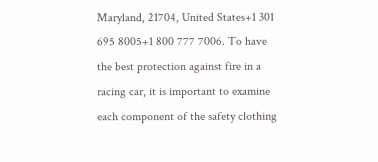Maryland, 21704, United States+1 301 695 8005+1 800 777 7006. To have the best protection against fire in a racing car, it is important to examine each component of the safety clothing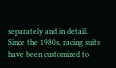separately and in detail. Since the 1980s, racing suits have been customized to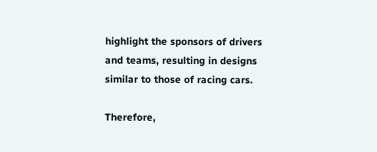highlight the sponsors of drivers and teams, resulting in designs similar to those of racing cars.

Therefore,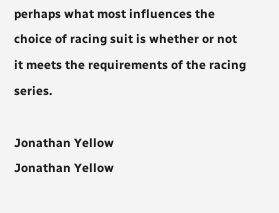perhaps what most influences the choice of racing suit is whether or not it meets the requirements of the racing series.

Jonathan Yellow
Jonathan Yellow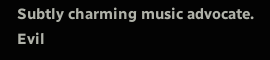Subtly charming music advocate. Evil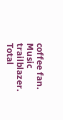coffee fan. Music trailblazer. Total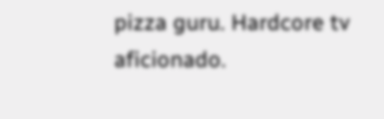pizza guru. Hardcore tv aficionado.